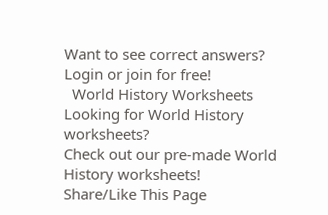Want to see correct answers?
Login or join for free!
  World History Worksheets
Looking for World History worksheets?
Check out our pre-made World History worksheets!
Share/Like This Page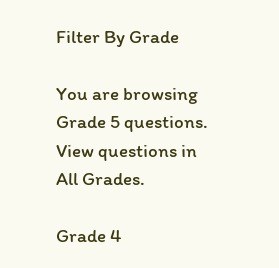Filter By Grade

You are browsing Grade 5 questions. View questions in All Grades.

Grade 4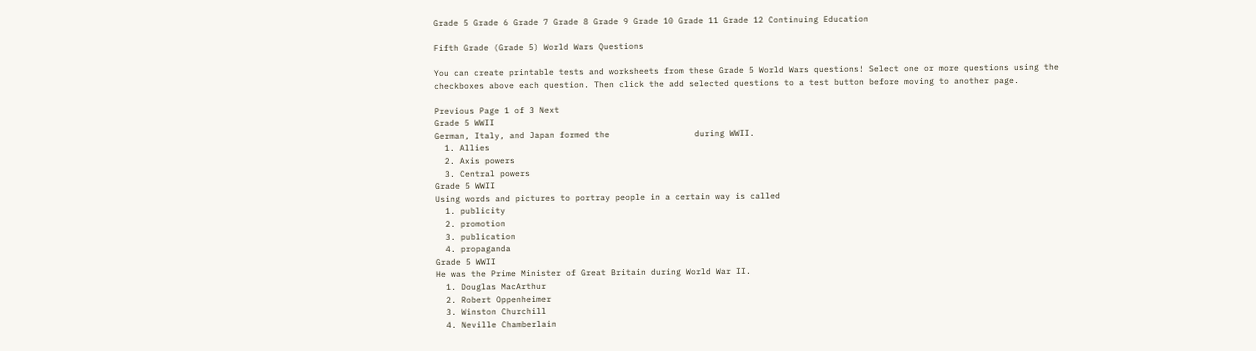Grade 5 Grade 6 Grade 7 Grade 8 Grade 9 Grade 10 Grade 11 Grade 12 Continuing Education

Fifth Grade (Grade 5) World Wars Questions

You can create printable tests and worksheets from these Grade 5 World Wars questions! Select one or more questions using the checkboxes above each question. Then click the add selected questions to a test button before moving to another page.

Previous Page 1 of 3 Next
Grade 5 WWII
German, Italy, and Japan formed the                 during WWII.
  1. Allies
  2. Axis powers
  3. Central powers
Grade 5 WWII
Using words and pictures to portray people in a certain way is called
  1. publicity
  2. promotion
  3. publication
  4. propaganda
Grade 5 WWII
He was the Prime Minister of Great Britain during World War II.
  1. Douglas MacArthur
  2. Robert Oppenheimer
  3. Winston Churchill
  4. Neville Chamberlain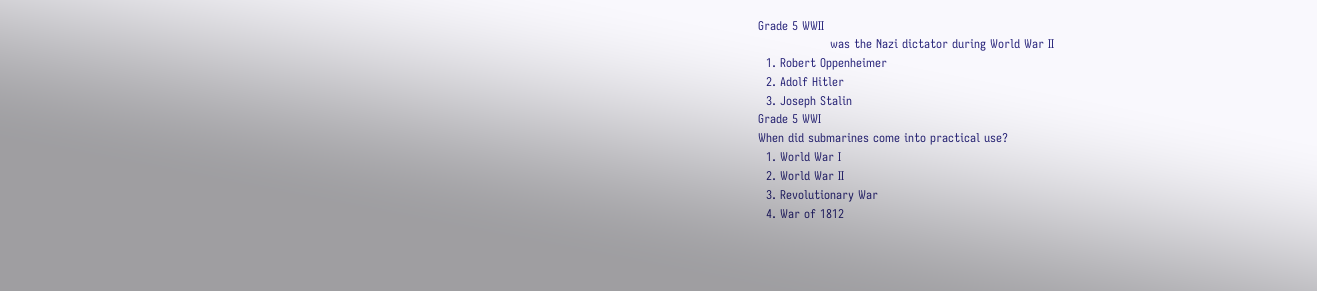Grade 5 WWII
                  was the Nazi dictator during World War II
  1. Robert Oppenheimer
  2. Adolf Hitler
  3. Joseph Stalin
Grade 5 WWI
When did submarines come into practical use?
  1. World War I
  2. World War II
  3. Revolutionary War
  4. War of 1812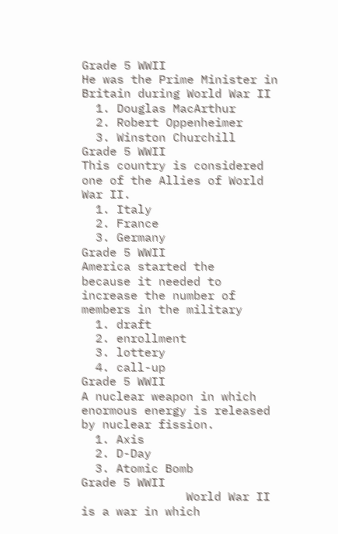Grade 5 WWII
He was the Prime Minister in Britain during World War II
  1. Douglas MacArthur
  2. Robert Oppenheimer
  3. Winston Churchill
Grade 5 WWII
This country is considered one of the Allies of World War II.
  1. Italy
  2. France
  3. Germany
Grade 5 WWII
America started the                 because it needed to increase the number of members in the military
  1. draft
  2. enrollment
  3. lottery
  4. call-up
Grade 5 WWII
A nuclear weapon in which enormous energy is released by nuclear fission.
  1. Axis
  2. D-Day
  3. Atomic Bomb
Grade 5 WWII
               World War II               is a war in which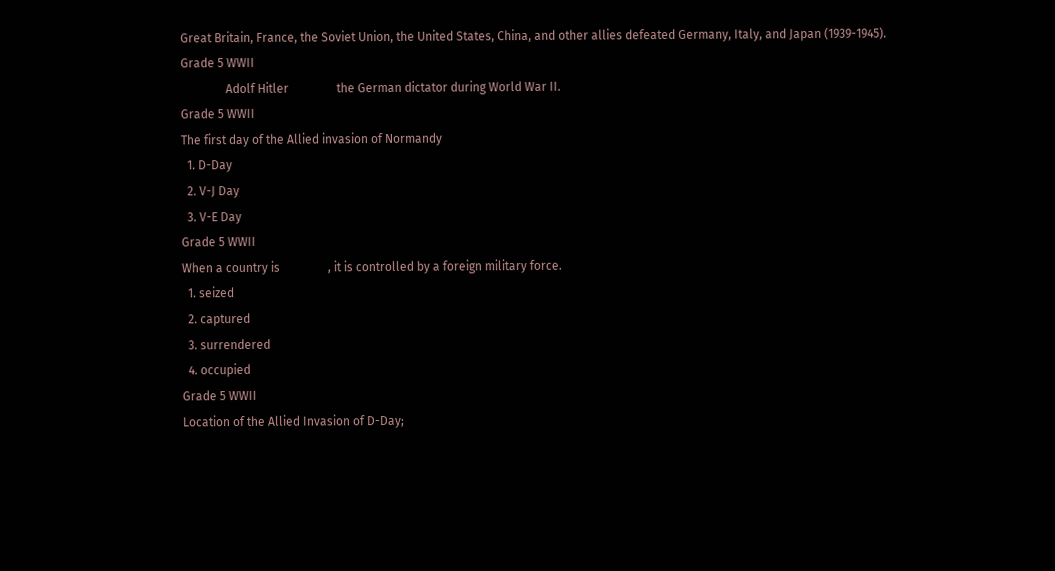Great Britain, France, the Soviet Union, the United States, China, and other allies defeated Germany, Italy, and Japan (1939-1945).
Grade 5 WWII
               Adolf Hitler                the German dictator during World War II.
Grade 5 WWII
The first day of the Allied invasion of Normandy
  1. D-Day
  2. V-J Day
  3. V-E Day
Grade 5 WWII
When a country is                , it is controlled by a foreign military force.
  1. seized
  2. captured
  3. surrendered
  4. occupied
Grade 5 WWII
Location of the Allied Invasion of D-Day;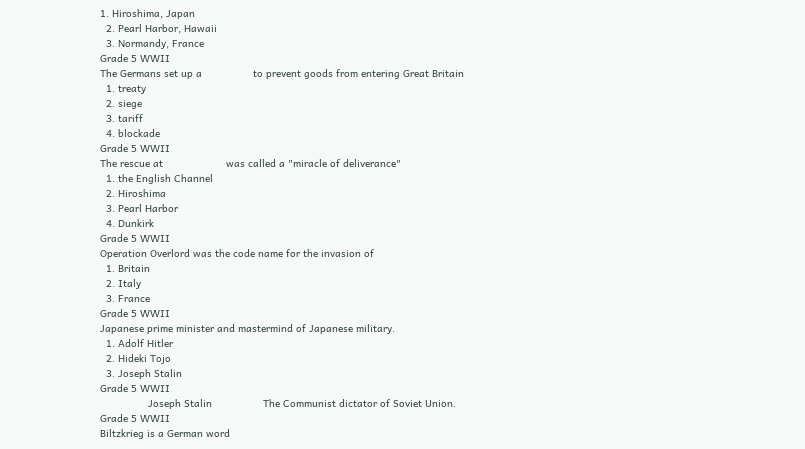1. Hiroshima, Japan
  2. Pearl Harbor, Hawaii
  3. Normandy, France
Grade 5 WWII
The Germans set up a                 to prevent goods from entering Great Britain
  1. treaty
  2. siege
  3. tariff
  4. blockade
Grade 5 WWII
The rescue at                     was called a "miracle of deliverance"
  1. the English Channel
  2. Hiroshima
  3. Pearl Harbor
  4. Dunkirk
Grade 5 WWII
Operation Overlord was the code name for the invasion of
  1. Britain
  2. Italy
  3. France
Grade 5 WWII
Japanese prime minister and mastermind of Japanese military.
  1. Adolf Hitler
  2. Hideki Tojo
  3. Joseph Stalin
Grade 5 WWII
                Joseph Stalin                 The Communist dictator of Soviet Union.
Grade 5 WWII
Biltzkrieg is a German word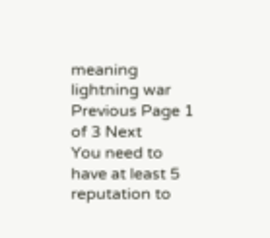meaning                 lightning war
Previous Page 1 of 3 Next
You need to have at least 5 reputation to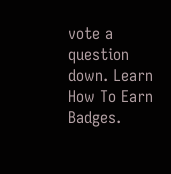vote a question down. Learn How To Earn Badges.